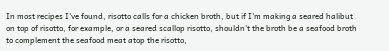In most recipes I've found, risotto calls for a chicken broth, but if I'm making a seared halibut on top of risotto, for example, or a seared scallop risotto, shouldn't the broth be a seafood broth to complement the seafood meat atop the risotto,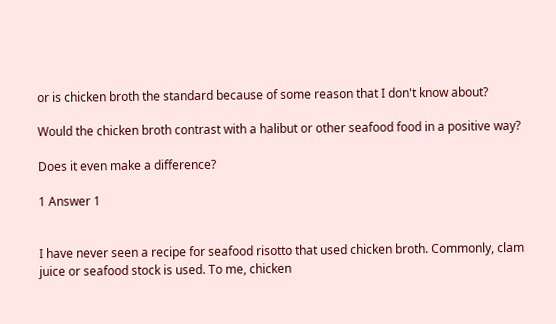or is chicken broth the standard because of some reason that I don't know about?

Would the chicken broth contrast with a halibut or other seafood food in a positive way?

Does it even make a difference?

1 Answer 1


I have never seen a recipe for seafood risotto that used chicken broth. Commonly, clam juice or seafood stock is used. To me, chicken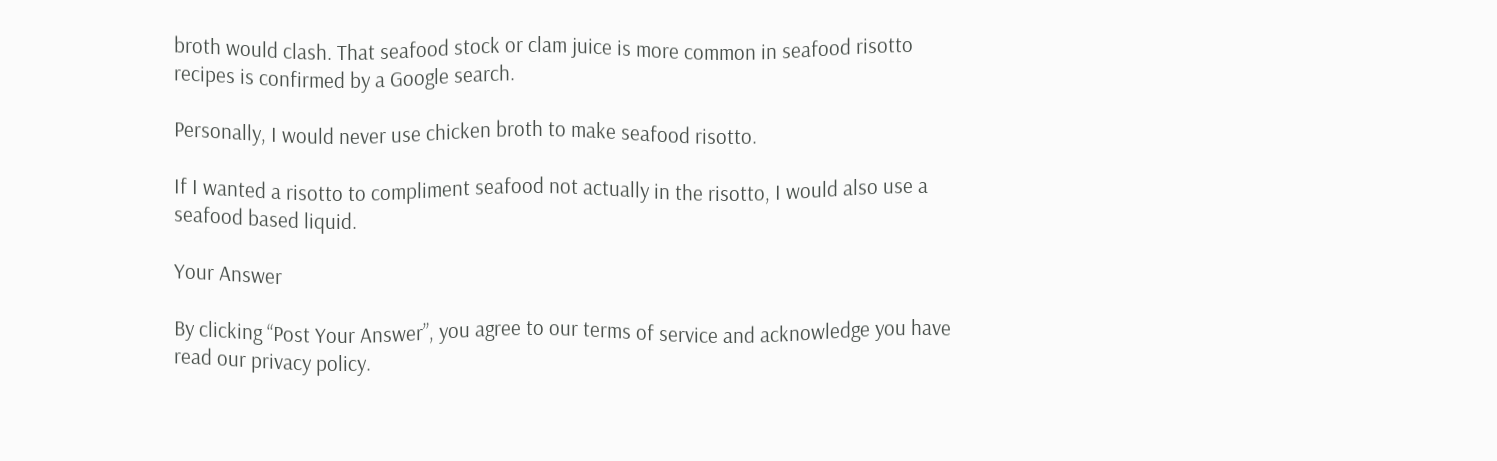broth would clash. That seafood stock or clam juice is more common in seafood risotto recipes is confirmed by a Google search.

Personally, I would never use chicken broth to make seafood risotto.

If I wanted a risotto to compliment seafood not actually in the risotto, I would also use a seafood based liquid.

Your Answer

By clicking “Post Your Answer”, you agree to our terms of service and acknowledge you have read our privacy policy.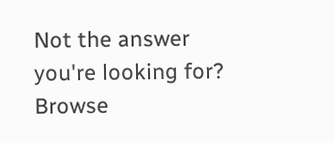Not the answer you're looking for? Browse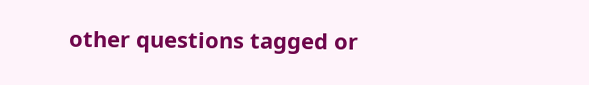other questions tagged or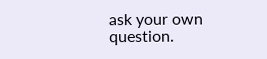ask your own question.